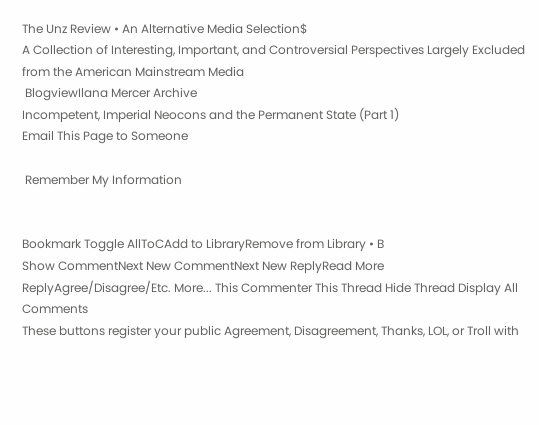The Unz Review • An Alternative Media Selection$
A Collection of Interesting, Important, and Controversial Perspectives Largely Excluded from the American Mainstream Media
 BlogviewIlana Mercer Archive
Incompetent, Imperial Neocons and the Permanent State (Part 1)
Email This Page to Someone

 Remember My Information


Bookmark Toggle AllToCAdd to LibraryRemove from Library • B
Show CommentNext New CommentNext New ReplyRead More
ReplyAgree/Disagree/Etc. More... This Commenter This Thread Hide Thread Display All Comments
These buttons register your public Agreement, Disagreement, Thanks, LOL, or Troll with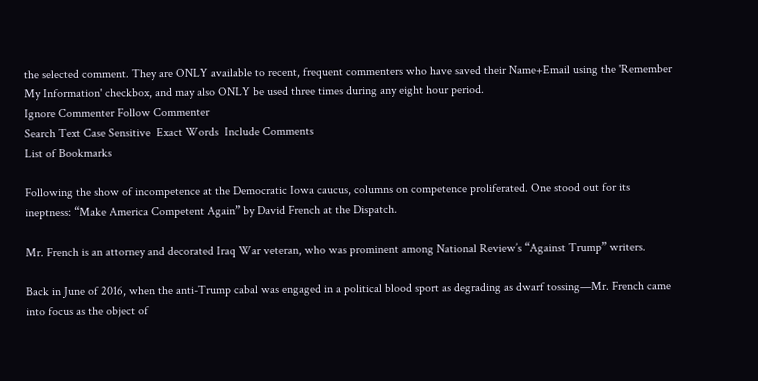the selected comment. They are ONLY available to recent, frequent commenters who have saved their Name+Email using the 'Remember My Information' checkbox, and may also ONLY be used three times during any eight hour period.
Ignore Commenter Follow Commenter
Search Text Case Sensitive  Exact Words  Include Comments
List of Bookmarks

Following the show of incompetence at the Democratic Iowa caucus, columns on competence proliferated. One stood out for its ineptness: “Make America Competent Again” by David French at the Dispatch.

Mr. French is an attorney and decorated Iraq War veteran, who was prominent among National Review’s “Against Trump” writers.

Back in June of 2016, when the anti-Trump cabal was engaged in a political blood sport as degrading as dwarf tossing—Mr. French came into focus as the object of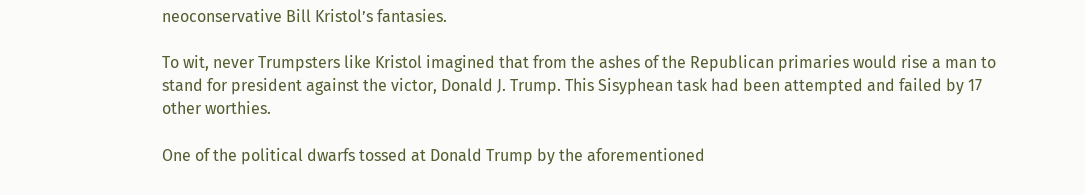neoconservative Bill Kristol’s fantasies.

To wit, never Trumpsters like Kristol imagined that from the ashes of the Republican primaries would rise a man to stand for president against the victor, Donald J. Trump. This Sisyphean task had been attempted and failed by 17 other worthies.

One of the political dwarfs tossed at Donald Trump by the aforementioned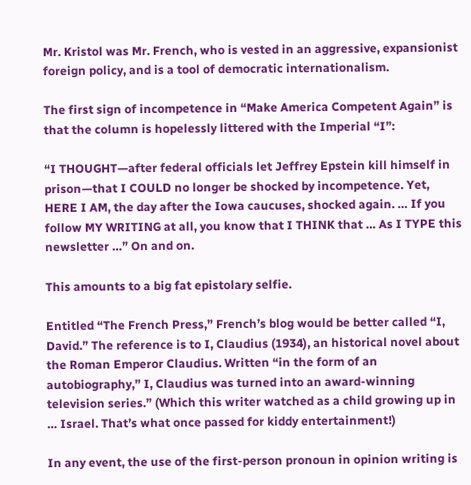Mr. Kristol was Mr. French, who is vested in an aggressive, expansionist foreign policy, and is a tool of democratic internationalism.

The first sign of incompetence in “Make America Competent Again” is that the column is hopelessly littered with the Imperial “I”:

“I THOUGHT—after federal officials let Jeffrey Epstein kill himself in prison—that I COULD no longer be shocked by incompetence. Yet, HERE I AM, the day after the Iowa caucuses, shocked again. … If you follow MY WRITING at all, you know that I THINK that … As I TYPE this newsletter …” On and on.

This amounts to a big fat epistolary selfie.

Entitled “The French Press,” French’s blog would be better called “I, David.” The reference is to I, Claudius (1934), an historical novel about the Roman Emperor Claudius. Written “in the form of an autobiography,” I, Claudius was turned into an award-winning television series.” (Which this writer watched as a child growing up in … Israel. That’s what once passed for kiddy entertainment!)

In any event, the use of the first-person pronoun in opinion writing is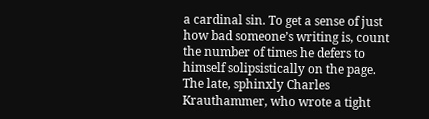a cardinal sin. To get a sense of just how bad someone’s writing is, count the number of times he defers to himself solipsistically on the page. The late, sphinxly Charles Krauthammer, who wrote a tight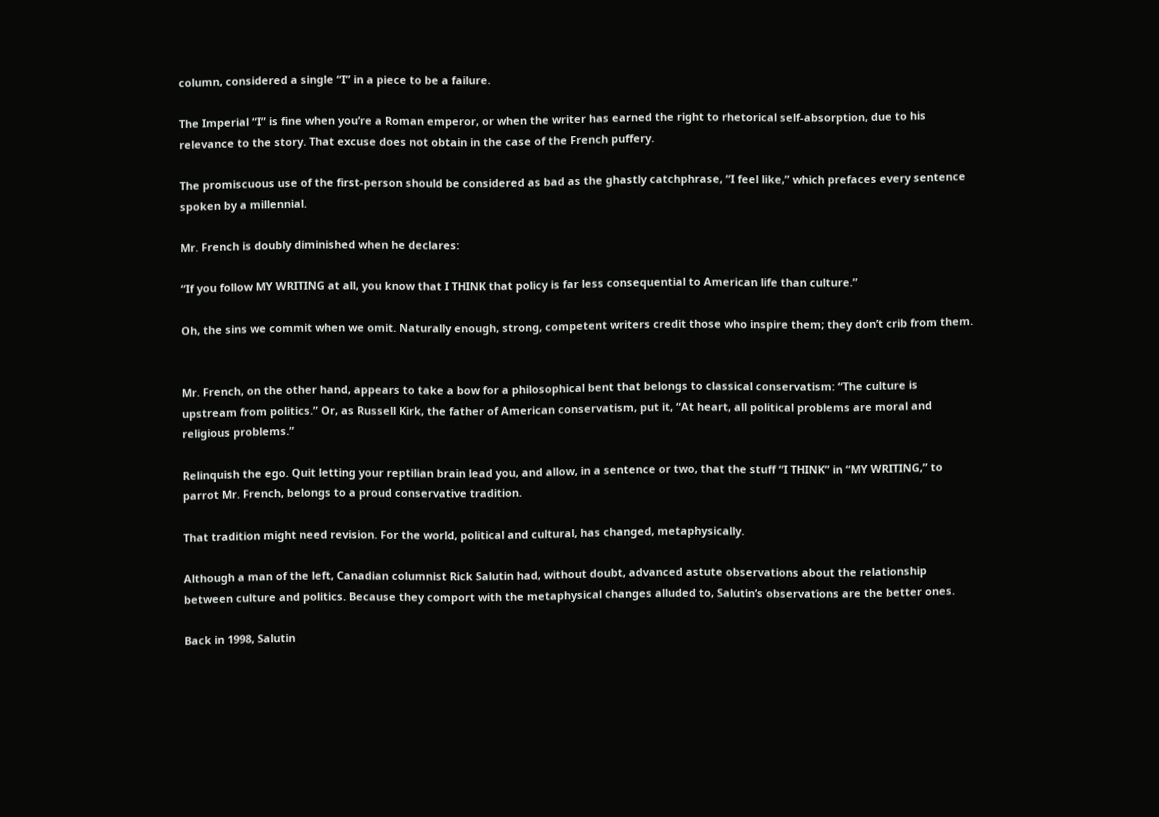column, considered a single “I” in a piece to be a failure.

The Imperial “I” is fine when you’re a Roman emperor, or when the writer has earned the right to rhetorical self-absorption, due to his relevance to the story. That excuse does not obtain in the case of the French puffery.

The promiscuous use of the first-person should be considered as bad as the ghastly catchphrase, “I feel like,” which prefaces every sentence spoken by a millennial.

Mr. French is doubly diminished when he declares:

“If you follow MY WRITING at all, you know that I THINK that policy is far less consequential to American life than culture.”

Oh, the sins we commit when we omit. Naturally enough, strong, competent writers credit those who inspire them; they don’t crib from them.


Mr. French, on the other hand, appears to take a bow for a philosophical bent that belongs to classical conservatism: “The culture is upstream from politics.” Or, as Russell Kirk, the father of American conservatism, put it, “At heart, all political problems are moral and religious problems.”

Relinquish the ego. Quit letting your reptilian brain lead you, and allow, in a sentence or two, that the stuff “I THINK” in “MY WRITING,” to parrot Mr. French, belongs to a proud conservative tradition.

That tradition might need revision. For the world, political and cultural, has changed, metaphysically.

Although a man of the left, Canadian columnist Rick Salutin had, without doubt, advanced astute observations about the relationship between culture and politics. Because they comport with the metaphysical changes alluded to, Salutin’s observations are the better ones.

Back in 1998, Salutin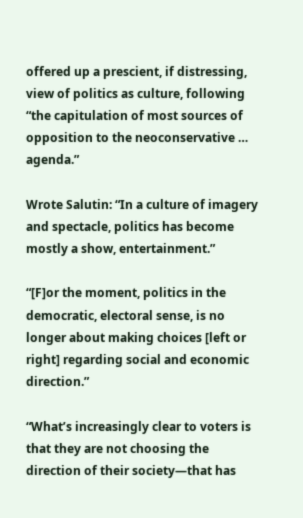offered up a prescient, if distressing, view of politics as culture, following “the capitulation of most sources of opposition to the neoconservative … agenda.”

Wrote Salutin: “In a culture of imagery and spectacle, politics has become mostly a show, entertainment.”

“[F]or the moment, politics in the democratic, electoral sense, is no longer about making choices [left or right] regarding social and economic direction.”

“What’s increasingly clear to voters is that they are not choosing the direction of their society—that has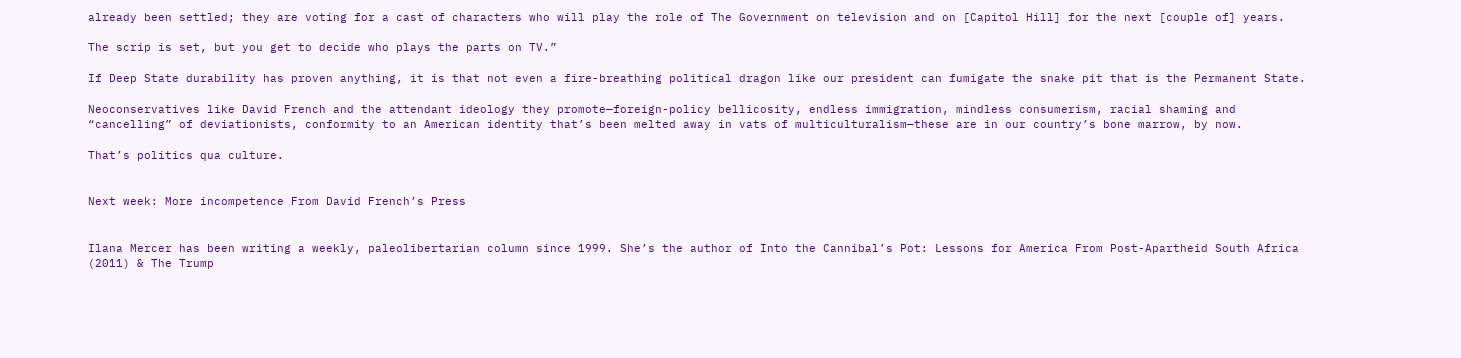already been settled; they are voting for a cast of characters who will play the role of The Government on television and on [Capitol Hill] for the next [couple of] years.

The scrip is set, but you get to decide who plays the parts on TV.”

If Deep State durability has proven anything, it is that not even a fire-breathing political dragon like our president can fumigate the snake pit that is the Permanent State.

Neoconservatives like David French and the attendant ideology they promote—foreign-policy bellicosity, endless immigration, mindless consumerism, racial shaming and “cancelling” of deviationists, conformity to an American identity that’s been melted away in vats of multiculturalism—these are in our country’s bone marrow, by now.

That’s politics qua culture.


Next week: More incompetence From David French’s Press


Ilana Mercer has been writing a weekly, paleolibertarian column since 1999. She’s the author of Into the Cannibal’s Pot: Lessons for America From Post-Apartheid South Africa (2011) & The Trump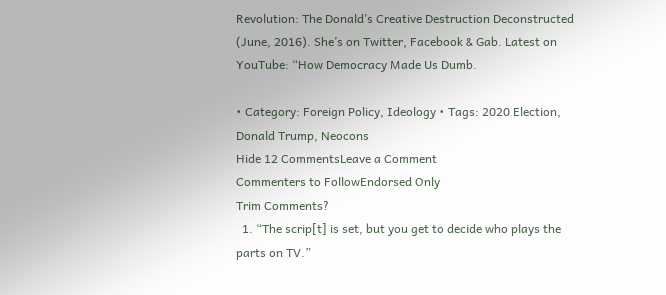Revolution: The Donald’s Creative Destruction Deconstructed (June, 2016). She’s on Twitter, Facebook & Gab. Latest on YouTube: “How Democracy Made Us Dumb.

• Category: Foreign Policy, Ideology • Tags: 2020 Election, Donald Trump, Neocons
Hide 12 CommentsLeave a Comment
Commenters to FollowEndorsed Only
Trim Comments?
  1. “The scrip[t] is set, but you get to decide who plays the parts on TV.”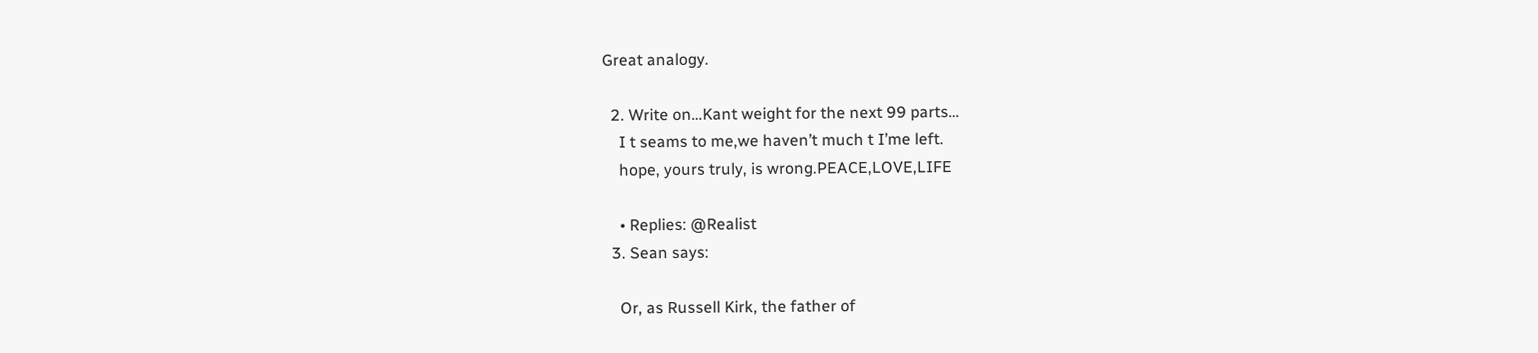Great analogy.

  2. Write on…Kant weight for the next 99 parts…
    I t seams to me,we haven’t much t I’me left.
    hope, yours truly, is wrong.PEACE,LOVE,LIFE

    • Replies: @Realist
  3. Sean says:

    Or, as Russell Kirk, the father of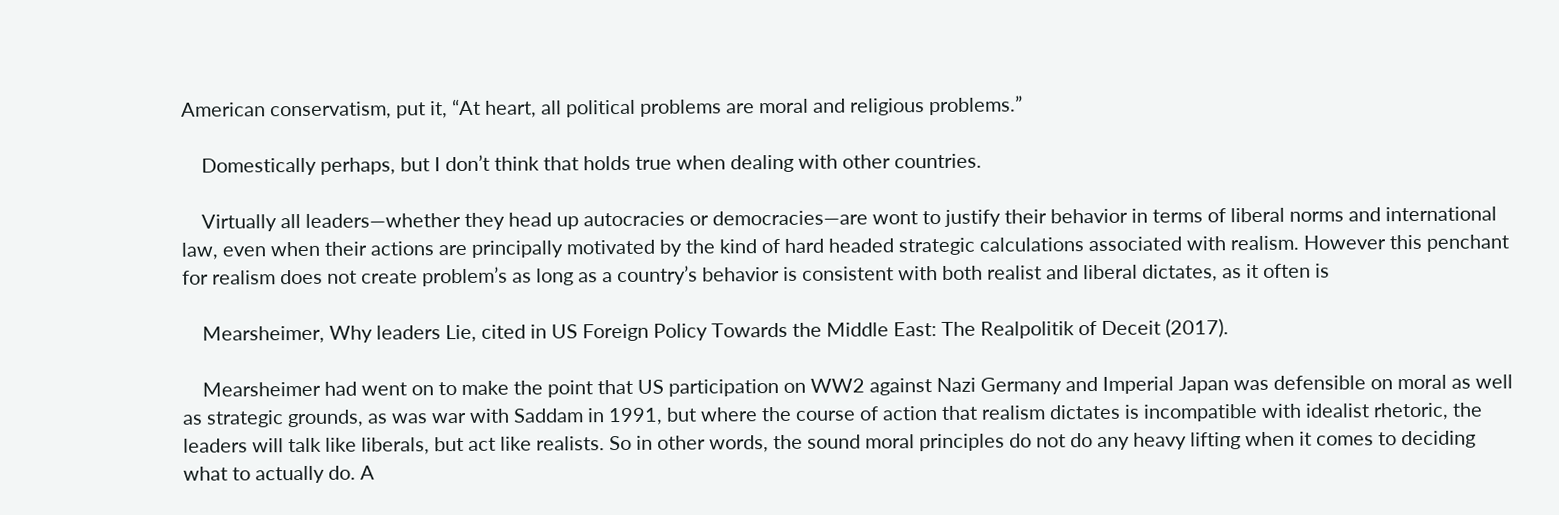American conservatism, put it, “At heart, all political problems are moral and religious problems.”

    Domestically perhaps, but I don’t think that holds true when dealing with other countries.

    Virtually all leaders—whether they head up autocracies or democracies—are wont to justify their behavior in terms of liberal norms and international law, even when their actions are principally motivated by the kind of hard headed strategic calculations associated with realism. However this penchant for realism does not create problem’s as long as a country’s behavior is consistent with both realist and liberal dictates, as it often is

    Mearsheimer, Why leaders Lie, cited in US Foreign Policy Towards the Middle East: The Realpolitik of Deceit (2017).

    Mearsheimer had went on to make the point that US participation on WW2 against Nazi Germany and Imperial Japan was defensible on moral as well as strategic grounds, as was war with Saddam in 1991, but where the course of action that realism dictates is incompatible with idealist rhetoric, the leaders will talk like liberals, but act like realists. So in other words, the sound moral principles do not do any heavy lifting when it comes to deciding what to actually do. A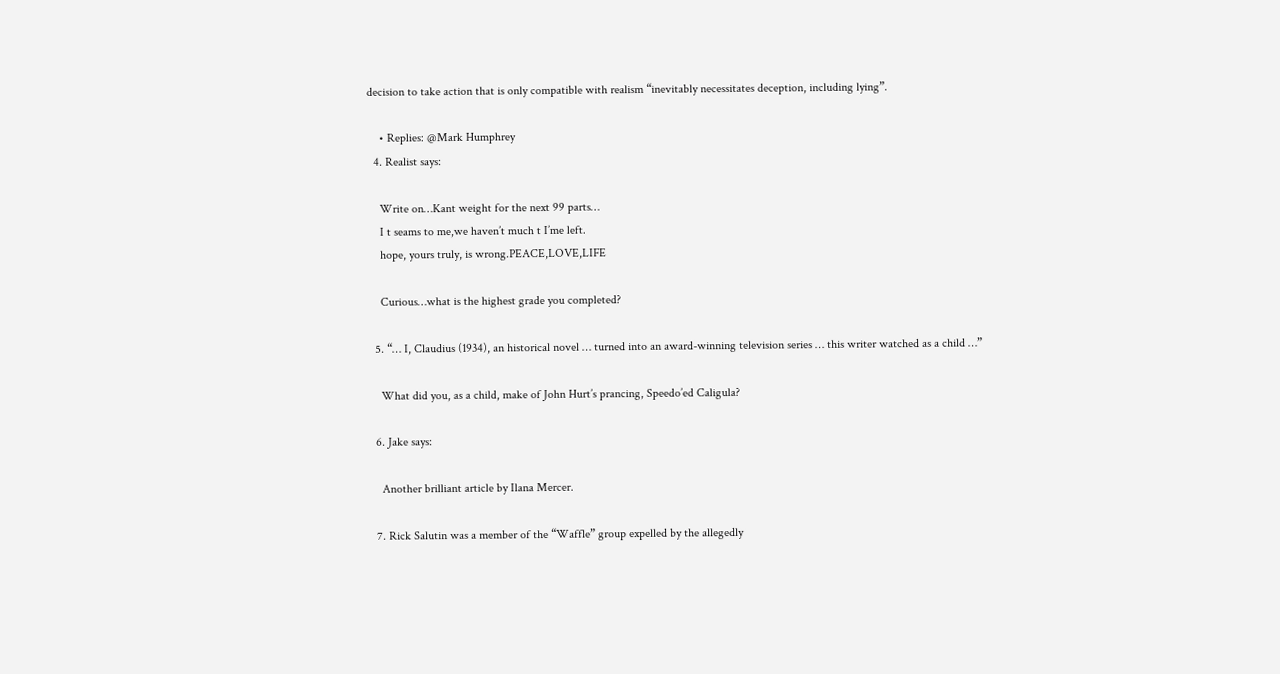decision to take action that is only compatible with realism “inevitably necessitates deception, including lying”.

    • Replies: @Mark Humphrey
  4. Realist says:

    Write on…Kant weight for the next 99 parts…
    I t seams to me,we haven’t much t I’me left.
    hope, yours truly, is wrong.PEACE,LOVE,LIFE

    Curious…what is the highest grade you completed?

  5. “… I, Claudius (1934), an historical novel … turned into an award-winning television series … this writer watched as a child …”

    What did you, as a child, make of John Hurt’s prancing, Speedo’ed Caligula?

  6. Jake says:

    Another brilliant article by Ilana Mercer.

  7. Rick Salutin was a member of the “Waffle” group expelled by the allegedly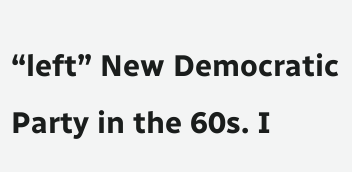“left” New Democratic Party in the 60s. I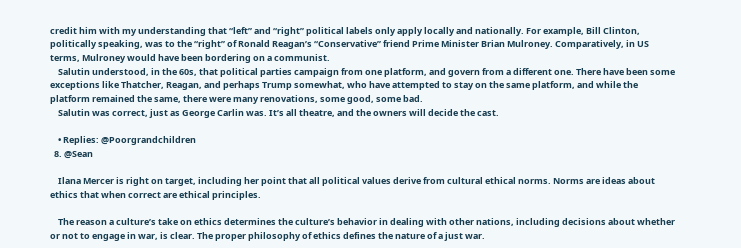credit him with my understanding that “left” and “right” political labels only apply locally and nationally. For example, Bill Clinton, politically speaking, was to the “right” of Ronald Reagan’s “Conservative” friend Prime Minister Brian Mulroney. Comparatively, in US terms, Mulroney would have been bordering on a communist.
    Salutin understood, in the 60s, that political parties campaign from one platform, and govern from a different one. There have been some exceptions like Thatcher, Reagan, and perhaps Trump somewhat, who have attempted to stay on the same platform, and while the platform remained the same, there were many renovations, some good, some bad.
    Salutin was correct, just as George Carlin was. It’s all theatre, and the owners will decide the cast.

    • Replies: @Poorgrandchildren
  8. @Sean

    Ilana Mercer is right on target, including her point that all political values derive from cultural ethical norms. Norms are ideas about ethics that when correct are ethical principles.

    The reason a culture’s take on ethics determines the culture’s behavior in dealing with other nations, including decisions about whether or not to engage in war, is clear. The proper philosophy of ethics defines the nature of a just war.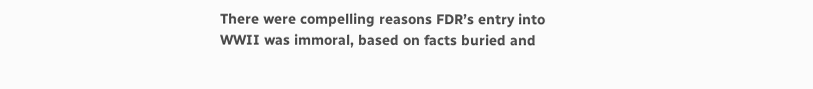There were compelling reasons FDR’s entry into WWII was immoral, based on facts buried and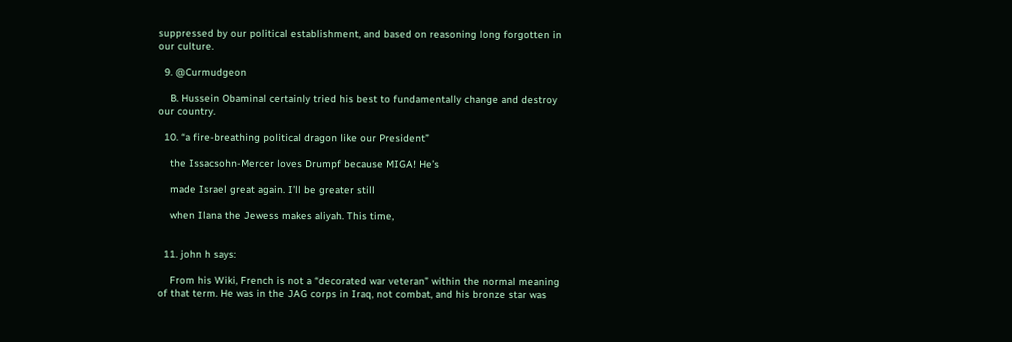suppressed by our political establishment, and based on reasoning long forgotten in our culture.

  9. @Curmudgeon

    B. Hussein Obaminal certainly tried his best to fundamentally change and destroy our country.

  10. “a fire-breathing political dragon like our President”

    the Issacsohn-Mercer loves Drumpf because MIGA! He’s

    made Israel great again. I’ll be greater still

    when Ilana the Jewess makes aliyah. This time,


  11. john h says:

    From his Wiki, French is not a “decorated war veteran” within the normal meaning of that term. He was in the JAG corps in Iraq, not combat, and his bronze star was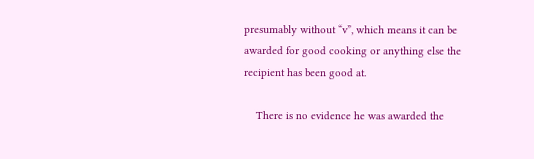presumably without “v”, which means it can be awarded for good cooking or anything else the recipient has been good at.

    There is no evidence he was awarded the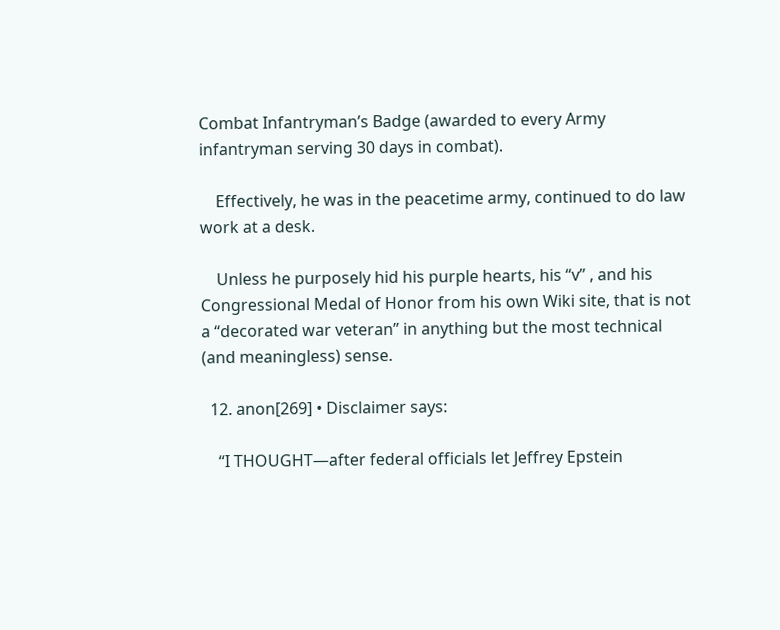Combat Infantryman’s Badge (awarded to every Army infantryman serving 30 days in combat).

    Effectively, he was in the peacetime army, continued to do law work at a desk.

    Unless he purposely hid his purple hearts, his “v” , and his Congressional Medal of Honor from his own Wiki site, that is not a “decorated war veteran” in anything but the most technical (and meaningless) sense.

  12. anon[269] • Disclaimer says:

    “I THOUGHT—after federal officials let Jeffrey Epstein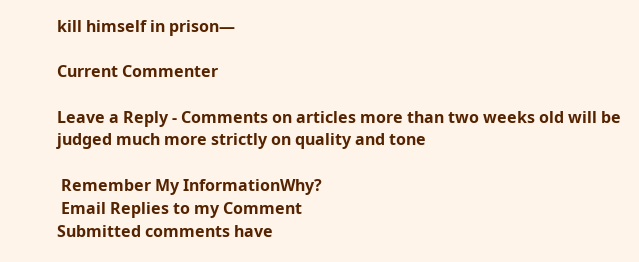kill himself in prison—

Current Commenter

Leave a Reply - Comments on articles more than two weeks old will be judged much more strictly on quality and tone

 Remember My InformationWhy?
 Email Replies to my Comment
Submitted comments have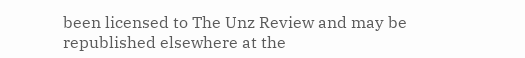been licensed to The Unz Review and may be republished elsewhere at the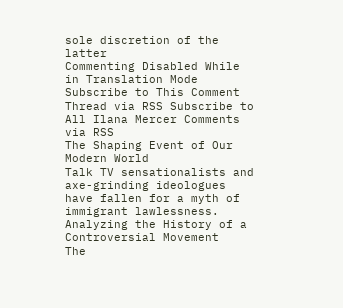sole discretion of the latter
Commenting Disabled While in Translation Mode
Subscribe to This Comment Thread via RSS Subscribe to All Ilana Mercer Comments via RSS
The Shaping Event of Our Modern World
Talk TV sensationalists and axe-grinding ideologues have fallen for a myth of immigrant lawlessness.
Analyzing the History of a Controversial Movement
The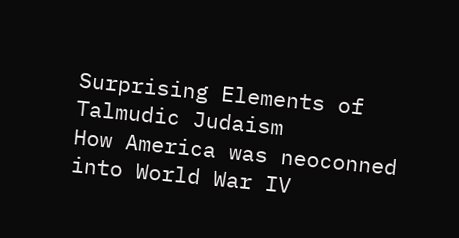Surprising Elements of Talmudic Judaism
How America was neoconned into World War IV